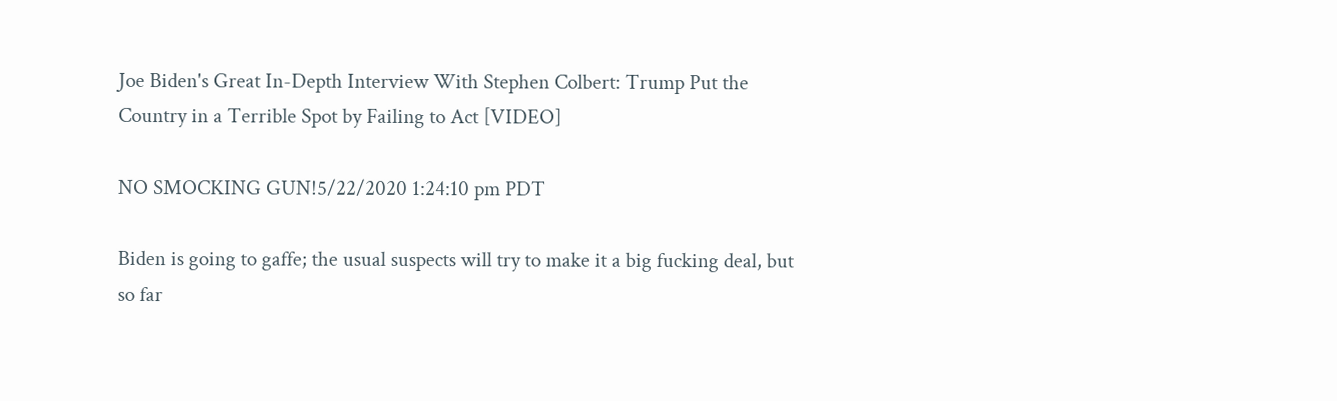Joe Biden's Great In-Depth Interview With Stephen Colbert: Trump Put the Country in a Terrible Spot by Failing to Act [VIDEO]

NO SMOCKING GUN!5/22/2020 1:24:10 pm PDT

Biden is going to gaffe; the usual suspects will try to make it a big fucking deal, but so far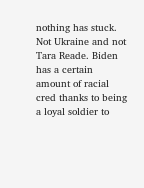nothing has stuck. Not Ukraine and not Tara Reade. Biden has a certain amount of racial cred thanks to being a loyal soldier to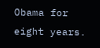Obama for eight years.